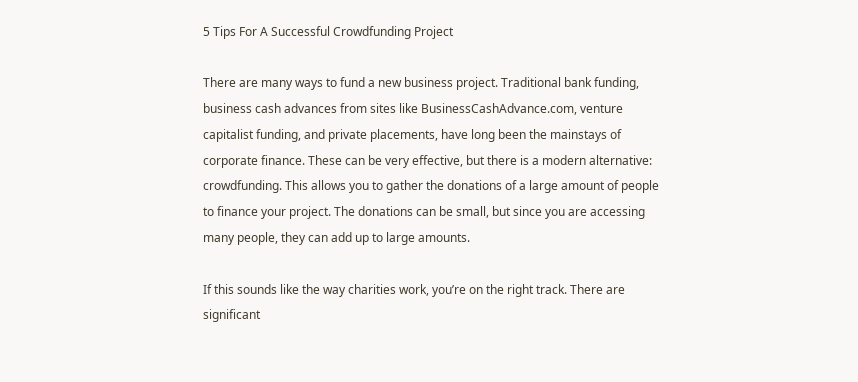5 Tips For A Successful Crowdfunding Project

There are many ways to fund a new business project. Traditional bank funding, business cash advances from sites like BusinessCashAdvance.com, venture capitalist funding, and private placements, have long been the mainstays of corporate finance. These can be very effective, but there is a modern alternative: crowdfunding. This allows you to gather the donations of a large amount of people to finance your project. The donations can be small, but since you are accessing many people, they can add up to large amounts.

If this sounds like the way charities work, you’re on the right track. There are significant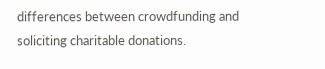differences between crowdfunding and soliciting charitable donations.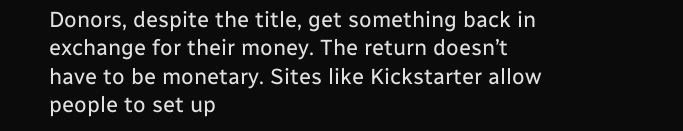Donors, despite the title, get something back in exchange for their money. The return doesn’t have to be monetary. Sites like Kickstarter allow people to set up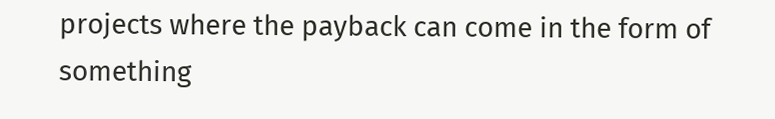projects where the payback can come in the form of something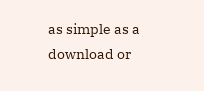as simple as a download or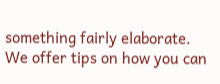something fairly elaborate. We offer tips on how you can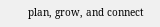plan, grow, and connect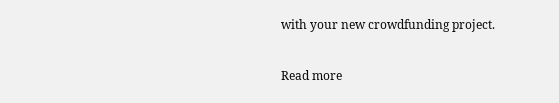with your new crowdfunding project.

Read more